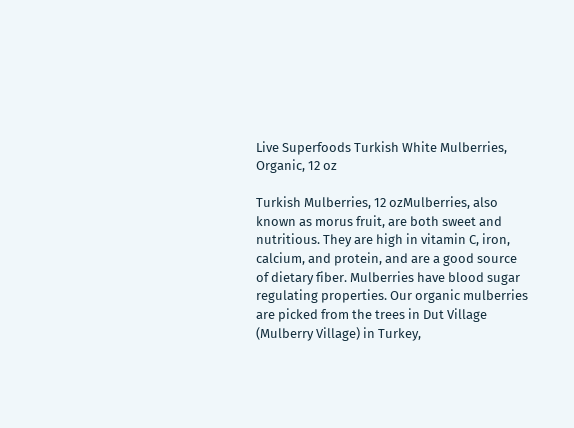Live Superfoods Turkish White Mulberries, Organic, 12 oz

Turkish Mulberries, 12 ozMulberries, also known as morus fruit, are both sweet and nutritious. They are high in vitamin C, iron, calcium, and protein, and are a good source of dietary fiber. Mulberries have blood sugar regulating properties. Our organic mulberries are picked from the trees in Dut Village (Mulberry Village) in Turkey,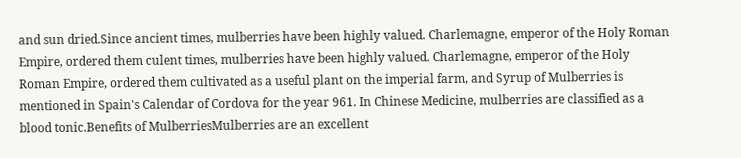and sun dried.Since ancient times, mulberries have been highly valued. Charlemagne, emperor of the Holy Roman Empire, ordered them culent times, mulberries have been highly valued. Charlemagne, emperor of the Holy Roman Empire, ordered them cultivated as a useful plant on the imperial farm, and Syrup of Mulberries is mentioned in Spain's Calendar of Cordova for the year 961. In Chinese Medicine, mulberries are classified as a blood tonic.Benefits of MulberriesMulberries are an excellent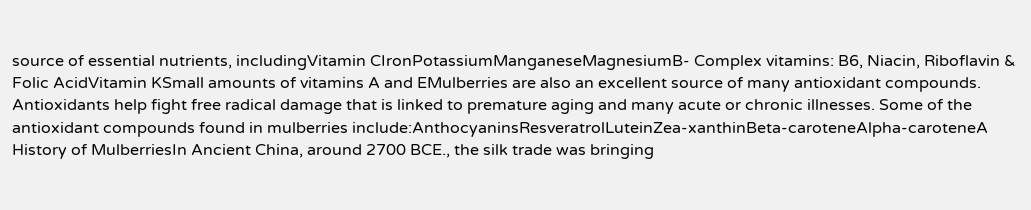source of essential nutrients, includingVitamin CIronPotassiumManganeseMagnesiumB- Complex vitamins: B6, Niacin, Riboflavin & Folic AcidVitamin KSmall amounts of vitamins A and EMulberries are also an excellent source of many antioxidant compounds. Antioxidants help fight free radical damage that is linked to premature aging and many acute or chronic illnesses. Some of the antioxidant compounds found in mulberries include:AnthocyaninsResveratrolLuteinZea-xanthinBeta-caroteneAlpha-caroteneA History of MulberriesIn Ancient China, around 2700 BCE., the silk trade was bringing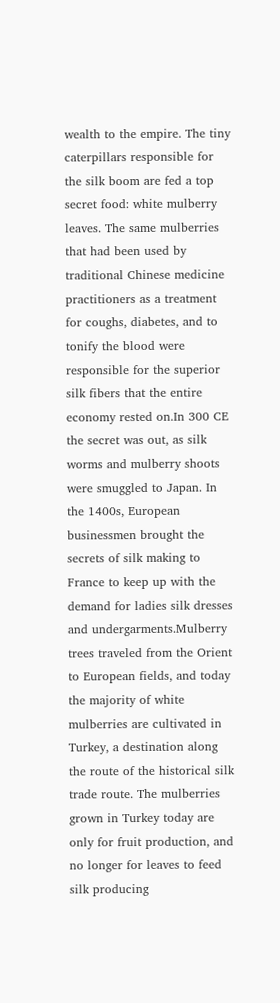wealth to the empire. The tiny caterpillars responsible for the silk boom are fed a top secret food: white mulberry leaves. The same mulberries that had been used by traditional Chinese medicine practitioners as a treatment for coughs, diabetes, and to tonify the blood were responsible for the superior silk fibers that the entire economy rested on.In 300 CE the secret was out, as silk worms and mulberry shoots were smuggled to Japan. In the 1400s, European businessmen brought the secrets of silk making to France to keep up with the demand for ladies silk dresses and undergarments.Mulberry trees traveled from the Orient to European fields, and today the majority of white mulberries are cultivated in Turkey, a destination along the route of the historical silk trade route. The mulberries grown in Turkey today are only for fruit production, and no longer for leaves to feed silk producing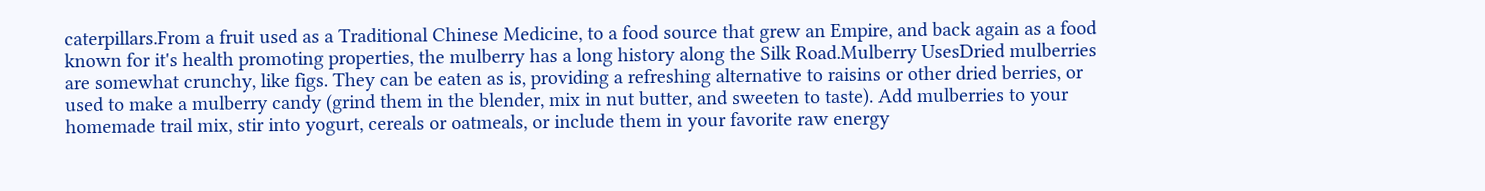caterpillars.From a fruit used as a Traditional Chinese Medicine, to a food source that grew an Empire, and back again as a food known for it's health promoting properties, the mulberry has a long history along the Silk Road.Mulberry UsesDried mulberries are somewhat crunchy, like figs. They can be eaten as is, providing a refreshing alternative to raisins or other dried berries, or used to make a mulberry candy (grind them in the blender, mix in nut butter, and sweeten to taste). Add mulberries to your homemade trail mix, stir into yogurt, cereals or oatmeals, or include them in your favorite raw energy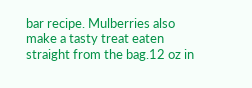bar recipe. Mulberries also make a tasty treat eaten straight from the bag.12 oz in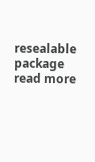resealable package read more